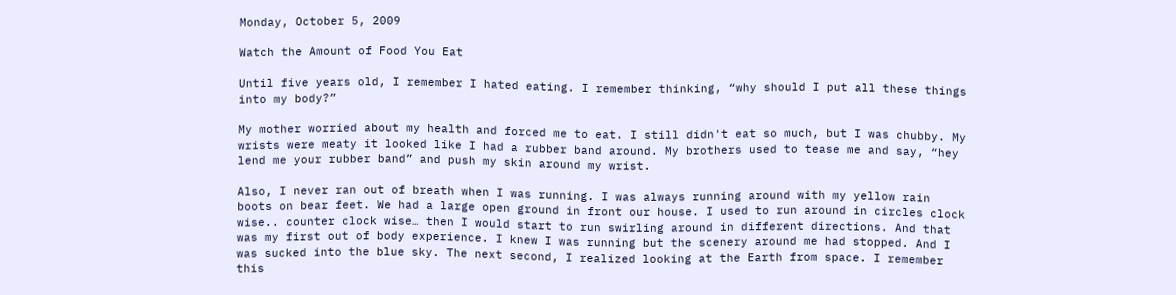Monday, October 5, 2009

Watch the Amount of Food You Eat

Until five years old, I remember I hated eating. I remember thinking, “why should I put all these things into my body?”

My mother worried about my health and forced me to eat. I still didn't eat so much, but I was chubby. My wrists were meaty it looked like I had a rubber band around. My brothers used to tease me and say, “hey lend me your rubber band” and push my skin around my wrist.

Also, I never ran out of breath when I was running. I was always running around with my yellow rain boots on bear feet. We had a large open ground in front our house. I used to run around in circles clock wise.. counter clock wise… then I would start to run swirling around in different directions. And that was my first out of body experience. I knew I was running but the scenery around me had stopped. And I was sucked into the blue sky. The next second, I realized looking at the Earth from space. I remember this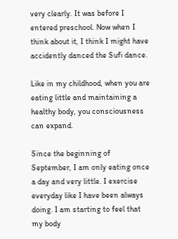very clearly. It was before I entered preschool. Now when I think about it, I think I might have accidently danced the Sufi dance.

Like in my childhood, when you are eating little and maintaining a healthy body, you consciousness can expand.

Since the beginning of September, I am only eating once a day and very little. I exercise everyday like I have been always doing. I am starting to feel that my body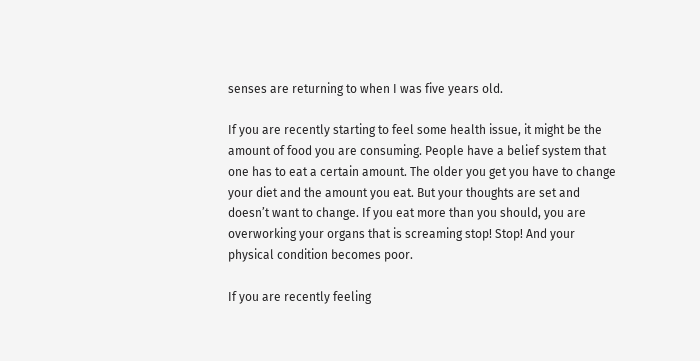senses are returning to when I was five years old.

If you are recently starting to feel some health issue, it might be the amount of food you are consuming. People have a belief system that one has to eat a certain amount. The older you get you have to change your diet and the amount you eat. But your thoughts are set and doesn’t want to change. If you eat more than you should, you are overworking your organs that is screaming stop! Stop! And your physical condition becomes poor.

If you are recently feeling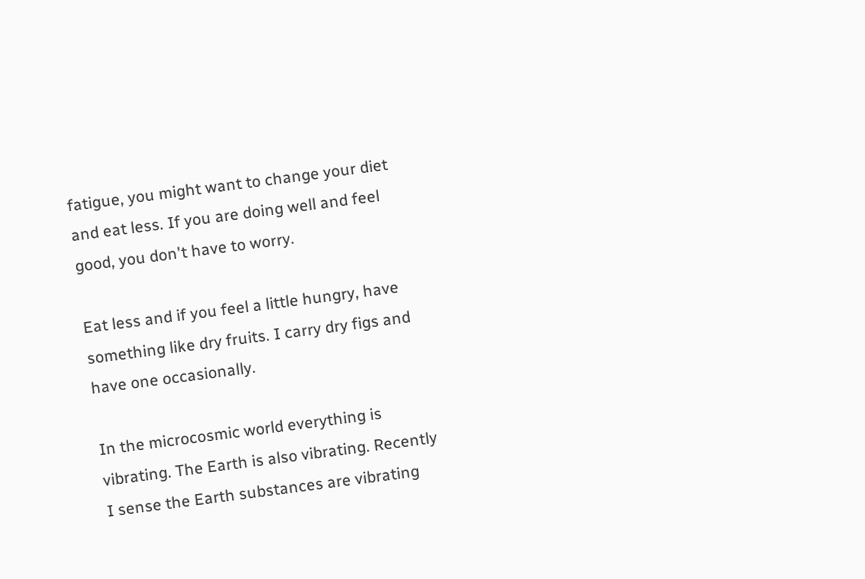fatigue, you might want to change your diet and eat less. If you are doing well and feel good, you don't have to worry.

Eat less and if you feel a little hungry, have something like dry fruits. I carry dry figs and have one occasionally.

In the microcosmic world everything is vibrating. The Earth is also vibrating. Recently I sense the Earth substances are vibrating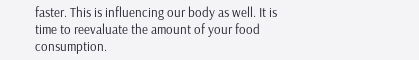faster. This is influencing our body as well. It is time to reevaluate the amount of your food consumption.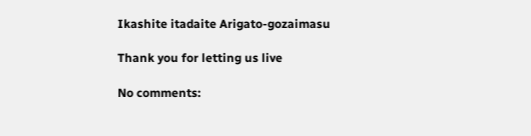Ikashite itadaite Arigato-gozaimasu

Thank you for letting us live

No comments: